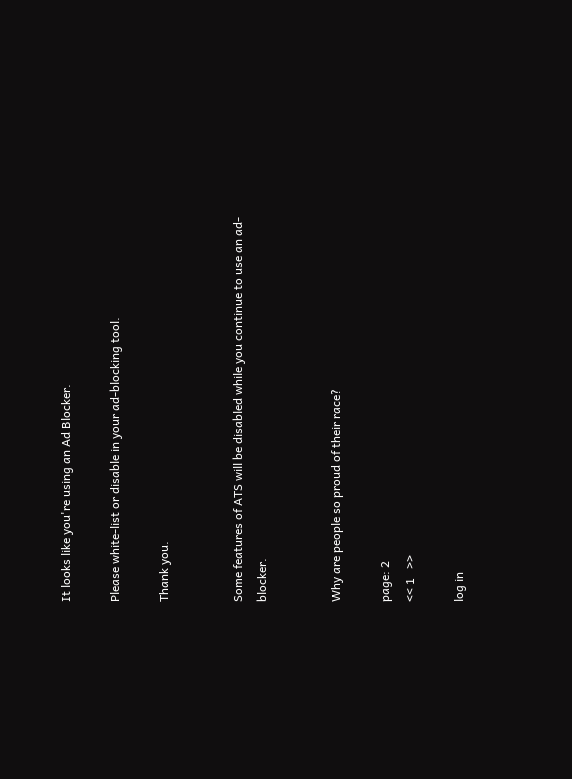It looks like you're using an Ad Blocker.

Please white-list or disable in your ad-blocking tool.

Thank you.


Some features of ATS will be disabled while you continue to use an ad-blocker.


Why are people so proud of their race?

page: 2
<< 1   >>

log in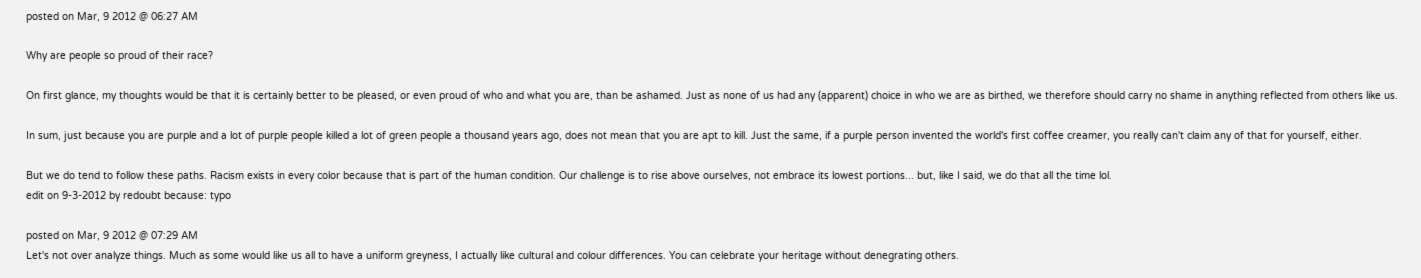posted on Mar, 9 2012 @ 06:27 AM

Why are people so proud of their race?

On first glance, my thoughts would be that it is certainly better to be pleased, or even proud of who and what you are, than be ashamed. Just as none of us had any (apparent) choice in who we are as birthed, we therefore should carry no shame in anything reflected from others like us.

In sum, just because you are purple and a lot of purple people killed a lot of green people a thousand years ago, does not mean that you are apt to kill. Just the same, if a purple person invented the world's first coffee creamer, you really can't claim any of that for yourself, either.

But we do tend to follow these paths. Racism exists in every color because that is part of the human condition. Our challenge is to rise above ourselves, not embrace its lowest portions... but, like I said, we do that all the time lol.
edit on 9-3-2012 by redoubt because: typo

posted on Mar, 9 2012 @ 07:29 AM
Let's not over analyze things. Much as some would like us all to have a uniform greyness, I actually like cultural and colour differences. You can celebrate your heritage without denegrating others.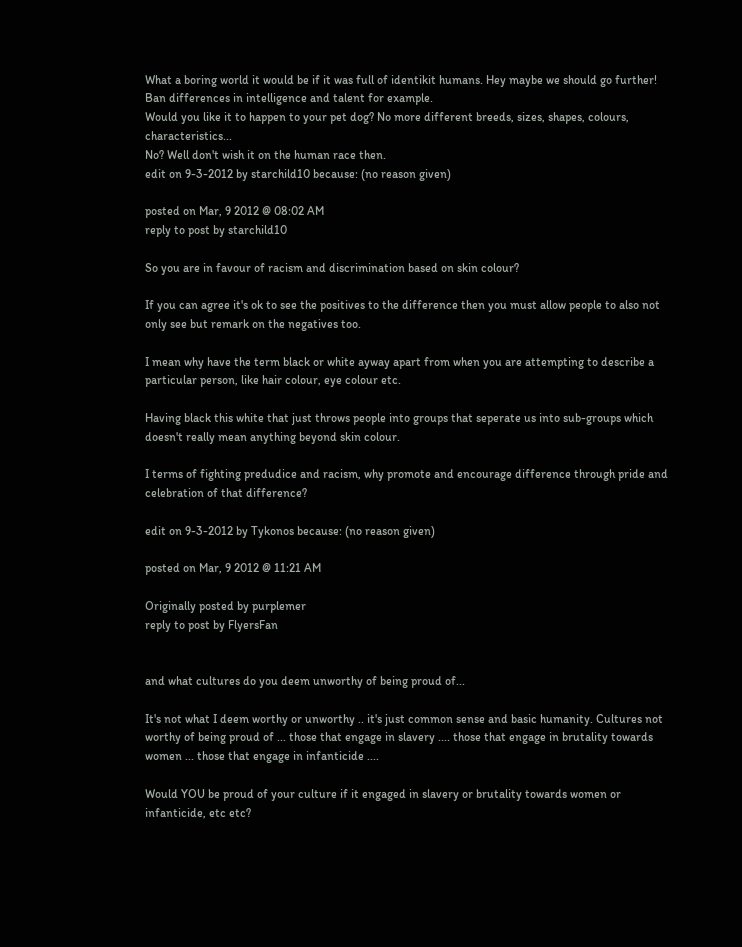What a boring world it would be if it was full of identikit humans. Hey maybe we should go further! Ban differences in intelligence and talent for example.
Would you like it to happen to your pet dog? No more different breeds, sizes, shapes, colours, characteristics...
No? Well don't wish it on the human race then.
edit on 9-3-2012 by starchild10 because: (no reason given)

posted on Mar, 9 2012 @ 08:02 AM
reply to post by starchild10

So you are in favour of racism and discrimination based on skin colour?

If you can agree it's ok to see the positives to the difference then you must allow people to also not only see but remark on the negatives too.

I mean why have the term black or white ayway apart from when you are attempting to describe a particular person, like hair colour, eye colour etc.

Having black this white that just throws people into groups that seperate us into sub-groups which doesn't really mean anything beyond skin colour.

I terms of fighting predudice and racism, why promote and encourage difference through pride and celebration of that difference?

edit on 9-3-2012 by Tykonos because: (no reason given)

posted on Mar, 9 2012 @ 11:21 AM

Originally posted by purplemer
reply to post by FlyersFan


and what cultures do you deem unworthy of being proud of...

It's not what I deem worthy or unworthy .. it's just common sense and basic humanity. Cultures not worthy of being proud of ... those that engage in slavery .... those that engage in brutality towards women ... those that engage in infanticide ....

Would YOU be proud of your culture if it engaged in slavery or brutality towards women or infanticide, etc etc?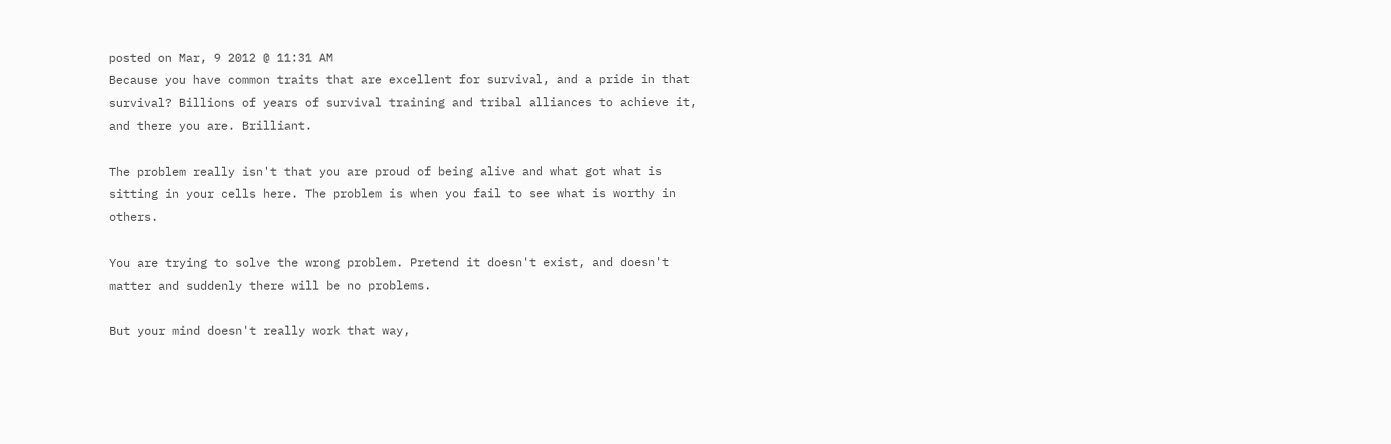posted on Mar, 9 2012 @ 11:31 AM
Because you have common traits that are excellent for survival, and a pride in that survival? Billions of years of survival training and tribal alliances to achieve it, and there you are. Brilliant.

The problem really isn't that you are proud of being alive and what got what is sitting in your cells here. The problem is when you fail to see what is worthy in others.

You are trying to solve the wrong problem. Pretend it doesn't exist, and doesn't matter and suddenly there will be no problems.

But your mind doesn't really work that way,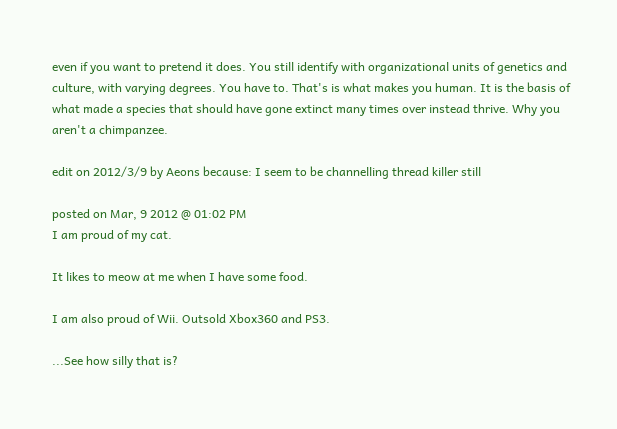even if you want to pretend it does. You still identify with organizational units of genetics and culture, with varying degrees. You have to. That's is what makes you human. It is the basis of what made a species that should have gone extinct many times over instead thrive. Why you aren't a chimpanzee.

edit on 2012/3/9 by Aeons because: I seem to be channelling thread killer still

posted on Mar, 9 2012 @ 01:02 PM
I am proud of my cat.

It likes to meow at me when I have some food.

I am also proud of Wii. Outsold Xbox360 and PS3.

...See how silly that is?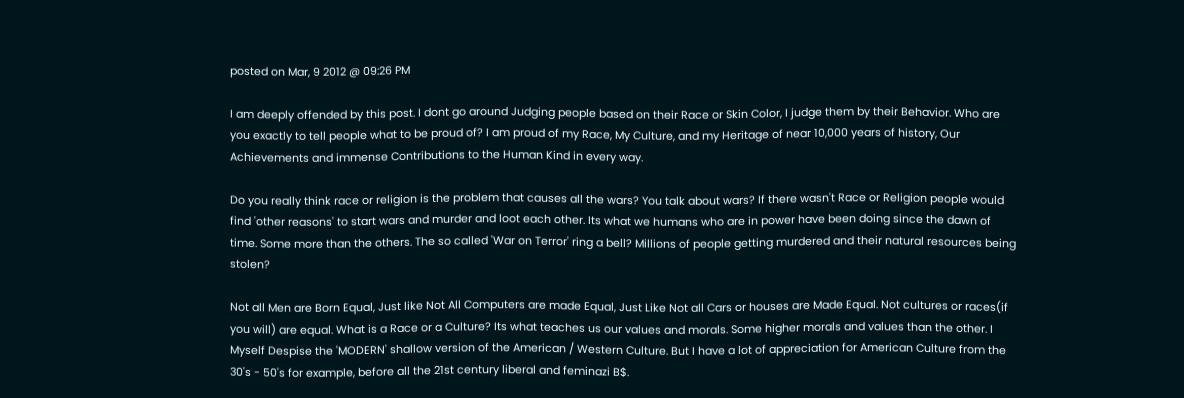posted on Mar, 9 2012 @ 09:26 PM

I am deeply offended by this post. I dont go around Judging people based on their Race or Skin Color, I judge them by their Behavior. Who are you exactly to tell people what to be proud of? I am proud of my Race, My Culture, and my Heritage of near 10,000 years of history, Our Achievements and immense Contributions to the Human Kind in every way.

Do you really think race or religion is the problem that causes all the wars? You talk about wars? If there wasn't Race or Religion people would find 'other reasons' to start wars and murder and loot each other. Its what we humans who are in power have been doing since the dawn of time. Some more than the others. The so called 'War on Terror' ring a bell? Millions of people getting murdered and their natural resources being stolen?

Not all Men are Born Equal, Just like Not All Computers are made Equal, Just Like Not all Cars or houses are Made Equal. Not cultures or races(if you will) are equal. What is a Race or a Culture? Its what teaches us our values and morals. Some higher morals and values than the other. I Myself Despise the 'MODERN' shallow version of the American / Western Culture. But I have a lot of appreciation for American Culture from the 30's - 50's for example, before all the 21st century liberal and feminazi B$.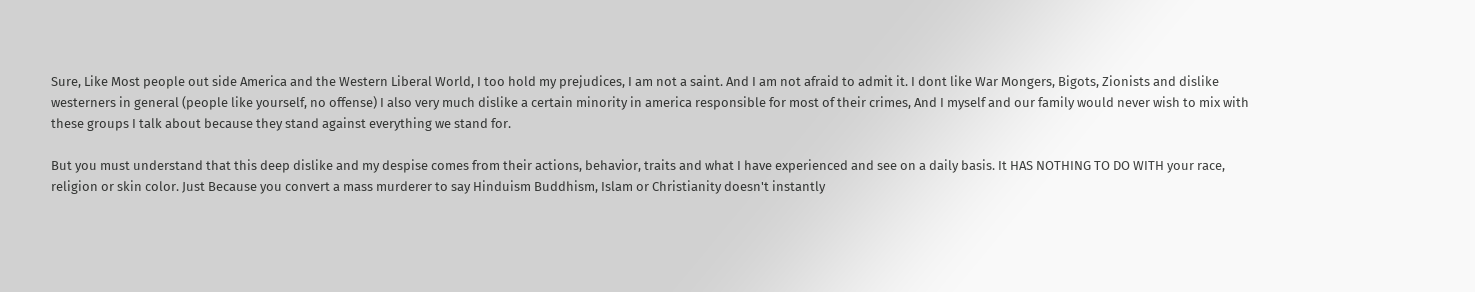Sure, Like Most people out side America and the Western Liberal World, I too hold my prejudices, I am not a saint. And I am not afraid to admit it. I dont like War Mongers, Bigots, Zionists and dislike westerners in general (people like yourself, no offense) I also very much dislike a certain minority in america responsible for most of their crimes, And I myself and our family would never wish to mix with these groups I talk about because they stand against everything we stand for.

But you must understand that this deep dislike and my despise comes from their actions, behavior, traits and what I have experienced and see on a daily basis. It HAS NOTHING TO DO WITH your race, religion or skin color. Just Because you convert a mass murderer to say Hinduism Buddhism, Islam or Christianity doesn't instantly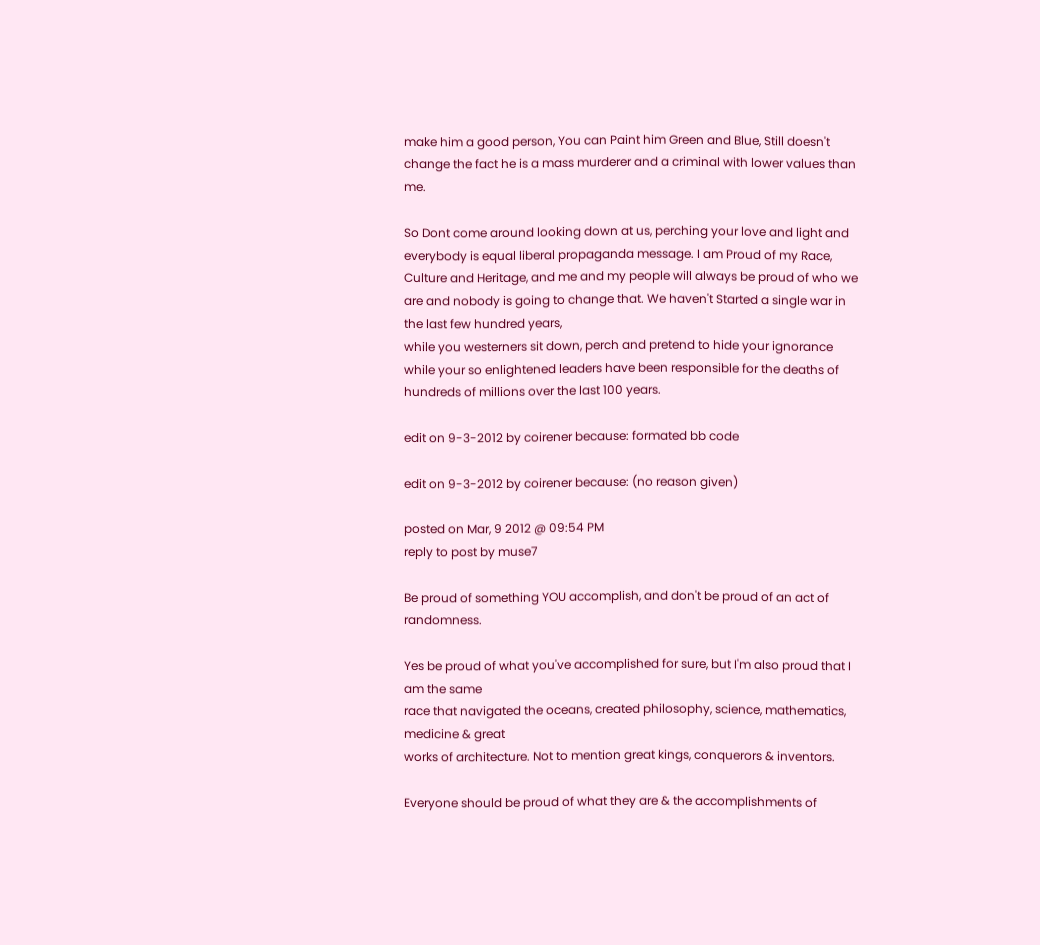make him a good person, You can Paint him Green and Blue, Still doesn't change the fact he is a mass murderer and a criminal with lower values than me.

So Dont come around looking down at us, perching your love and light and everybody is equal liberal propaganda message. I am Proud of my Race, Culture and Heritage, and me and my people will always be proud of who we are and nobody is going to change that. We haven't Started a single war in the last few hundred years,
while you westerners sit down, perch and pretend to hide your ignorance while your so enlightened leaders have been responsible for the deaths of hundreds of millions over the last 100 years.

edit on 9-3-2012 by coirener because: formated bb code

edit on 9-3-2012 by coirener because: (no reason given)

posted on Mar, 9 2012 @ 09:54 PM
reply to post by muse7

Be proud of something YOU accomplish, and don't be proud of an act of randomness.

Yes be proud of what you've accomplished for sure, but I'm also proud that I am the same
race that navigated the oceans, created philosophy, science, mathematics, medicine & great
works of architecture. Not to mention great kings, conquerors & inventors.

Everyone should be proud of what they are & the accomplishments of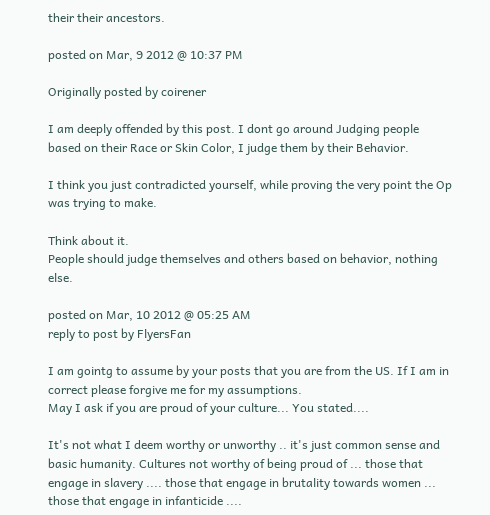their their ancestors.

posted on Mar, 9 2012 @ 10:37 PM

Originally posted by coirener

I am deeply offended by this post. I dont go around Judging people based on their Race or Skin Color, I judge them by their Behavior.

I think you just contradicted yourself, while proving the very point the Op was trying to make.

Think about it.
People should judge themselves and others based on behavior, nothing else.

posted on Mar, 10 2012 @ 05:25 AM
reply to post by FlyersFan

I am gointg to assume by your posts that you are from the US. If I am in correct please forgive me for my assumptions.
May I ask if you are proud of your culture... You stated....

It's not what I deem worthy or unworthy .. it's just common sense and basic humanity. Cultures not worthy of being proud of ... those that engage in slavery .... those that engage in brutality towards women ... those that engage in infanticide ....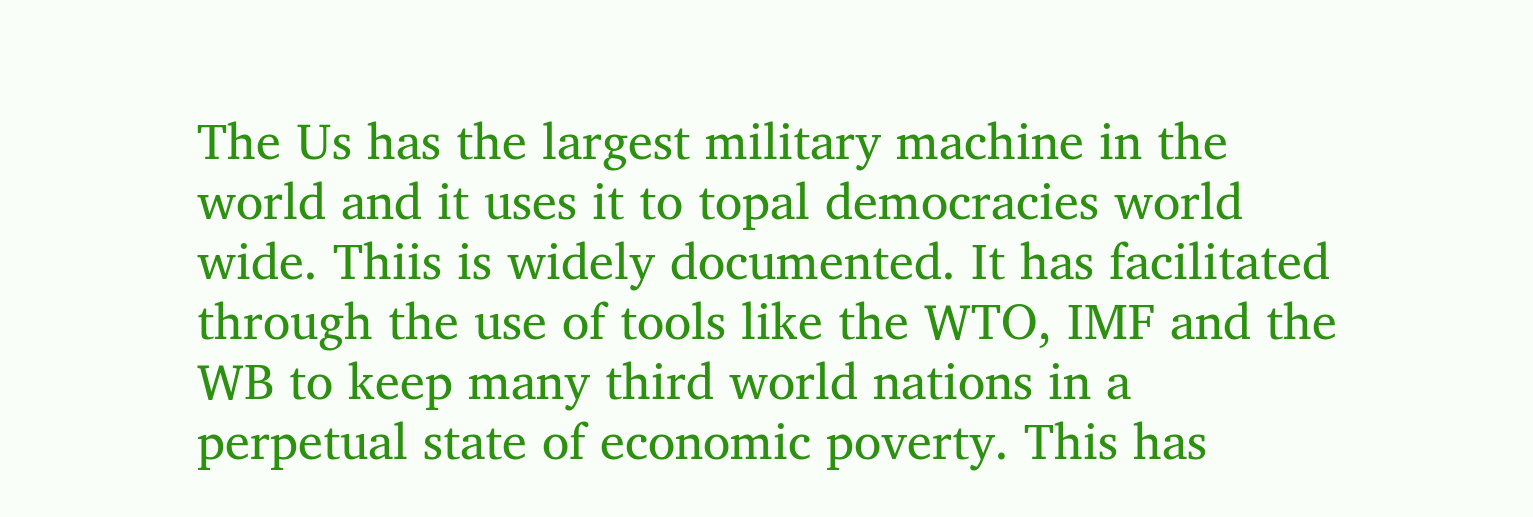The Us has the largest military machine in the world and it uses it to topal democracies world wide. Thiis is widely documented. It has facilitated through the use of tools like the WTO, IMF and the WB to keep many third world nations in a perpetual state of economic poverty. This has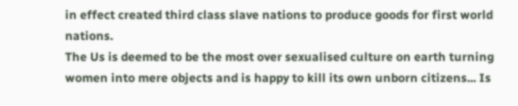in effect created third class slave nations to produce goods for first world nations.
The Us is deemed to be the most over sexualised culture on earth turning women into mere objects and is happy to kill its own unborn citizens... Is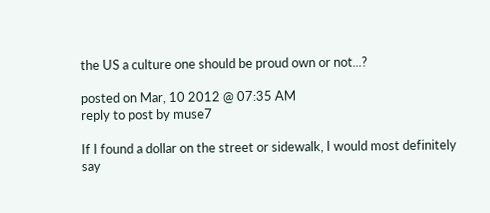the US a culture one should be proud own or not...?

posted on Mar, 10 2012 @ 07:35 AM
reply to post by muse7

If I found a dollar on the street or sidewalk, I would most definitely say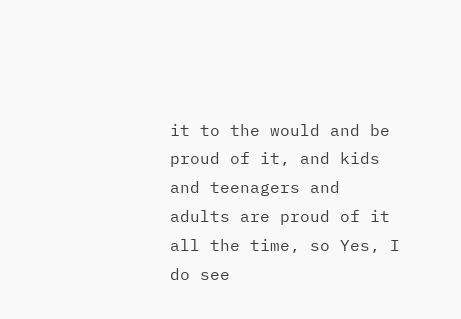it to the would and be proud of it, and kids and teenagers and adults are proud of it all the time, so Yes, I do see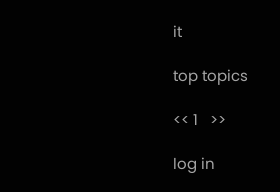it

top topics

<< 1   >>

log in